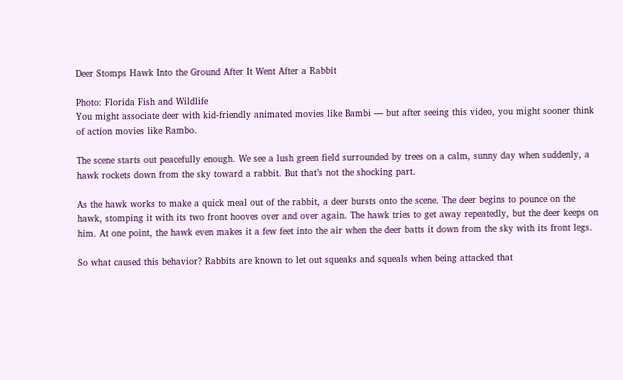Deer Stomps Hawk Into the Ground After It Went After a Rabbit

Photo: Florida Fish and Wildlife
You might associate deer with kid-friendly animated movies like Bambi — but after seeing this video, you might sooner think of action movies like Rambo.

The scene starts out peacefully enough. We see a lush green field surrounded by trees on a calm, sunny day when suddenly, a hawk rockets down from the sky toward a rabbit. But that’s not the shocking part.

As the hawk works to make a quick meal out of the rabbit, a deer bursts onto the scene. The deer begins to pounce on the hawk, stomping it with its two front hooves over and over again. The hawk tries to get away repeatedly, but the deer keeps on him. At one point, the hawk even makes it a few feet into the air when the deer batts it down from the sky with its front legs.

So what caused this behavior? Rabbits are known to let out squeaks and squeals when being attacked that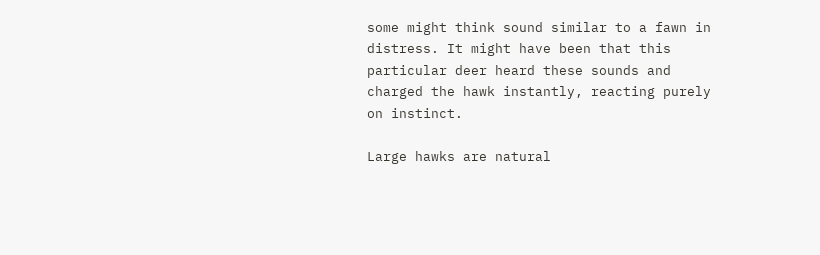some might think sound similar to a fawn in distress. It might have been that this particular deer heard these sounds and charged the hawk instantly, reacting purely on instinct.

Large hawks are natural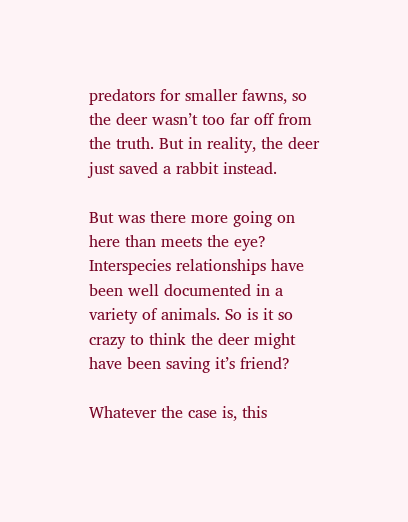predators for smaller fawns, so the deer wasn’t too far off from the truth. But in reality, the deer just saved a rabbit instead.

But was there more going on here than meets the eye? Interspecies relationships have been well documented in a variety of animals. So is it so crazy to think the deer might have been saving it’s friend?

Whatever the case is, this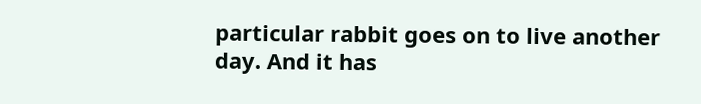particular rabbit goes on to live another day. And it has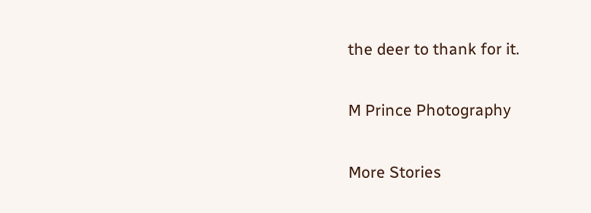the deer to thank for it.

M Prince Photography

More Stories